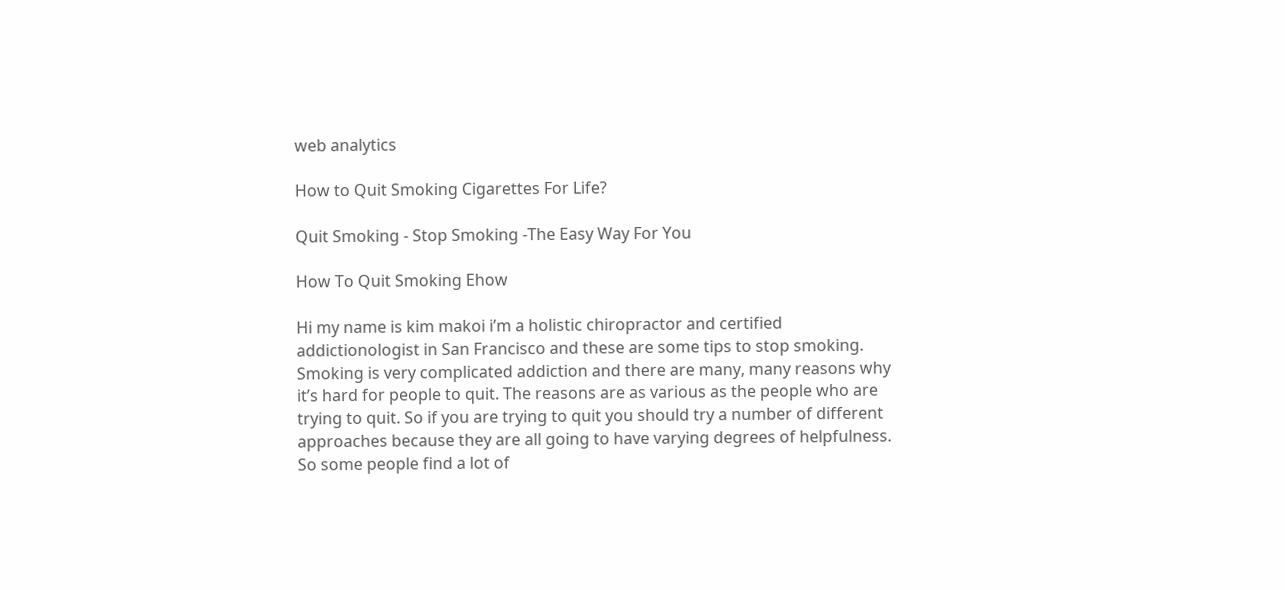web analytics

How to Quit Smoking Cigarettes For Life?

Quit Smoking - Stop Smoking -The Easy Way For You

How To Quit Smoking Ehow

Hi my name is kim makoi i’m a holistic chiropractor and certified addictionologist in San Francisco and these are some tips to stop smoking. Smoking is very complicated addiction and there are many, many reasons why it’s hard for people to quit. The reasons are as various as the people who are trying to quit. So if you are trying to quit you should try a number of different approaches because they are all going to have varying degrees of helpfulness. So some people find a lot of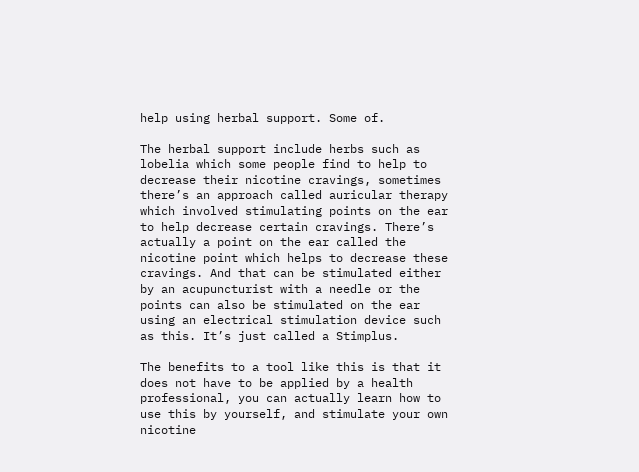help using herbal support. Some of.

The herbal support include herbs such as lobelia which some people find to help to decrease their nicotine cravings, sometimes there’s an approach called auricular therapy which involved stimulating points on the ear to help decrease certain cravings. There’s actually a point on the ear called the nicotine point which helps to decrease these cravings. And that can be stimulated either by an acupuncturist with a needle or the points can also be stimulated on the ear using an electrical stimulation device such as this. It’s just called a Stimplus.

The benefits to a tool like this is that it does not have to be applied by a health professional, you can actually learn how to use this by yourself, and stimulate your own nicotine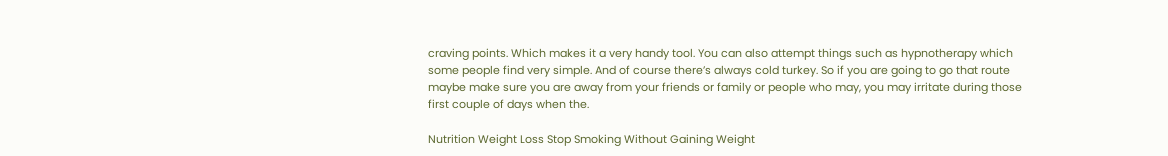craving points. Which makes it a very handy tool. You can also attempt things such as hypnotherapy which some people find very simple. And of course there’s always cold turkey. So if you are going to go that route maybe make sure you are away from your friends or family or people who may, you may irritate during those first couple of days when the.

Nutrition Weight Loss Stop Smoking Without Gaining Weight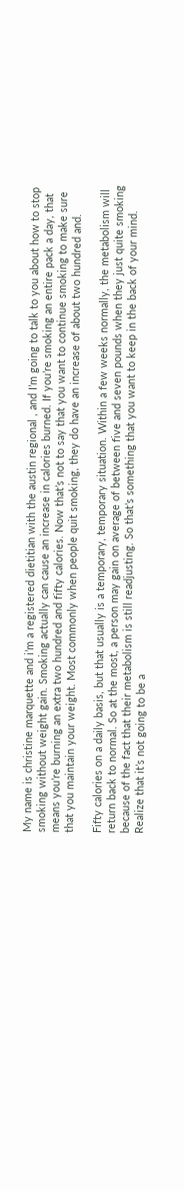My name is christine marquette and i’m a registered dietitian with the austin regional , and I’m going to talk to you about how to stop smoking without weight gain. Smoking actually can cause an increase in calories burned. If you’re smoking an entire pack a day, that means you’re burning an extra two hundred and fifty calories. Now that’s not to say that you want to continue smoking to make sure that you maintain your weight. Most commonly when people quit smoking, they do have an increase of about two hundred and.

Fifty calories on a daily basis, but that usually is a temporary, temporary situation. Within a few weeks normally, the metabolism will return back to normal. So at the most, a person may gain on average of between five and seven pounds when they just quite smoking because of the fact that their metabolism is still readjusting. So that’s something that you want to keep in the back of your mind. Realize that it’s not going to be a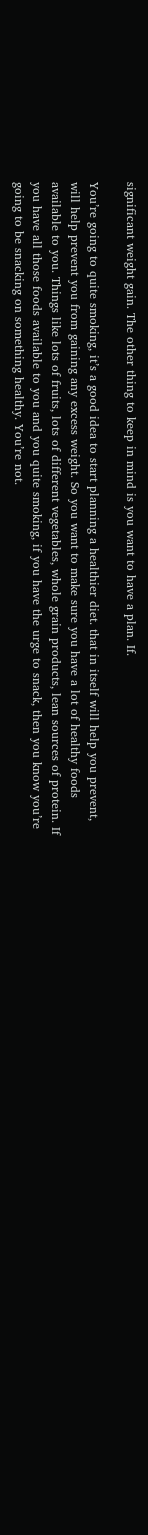significant weight gain. The other thing to keep in mind is you want to have a plan. If.

You’re going to quite smoking, it’s a good idea to start planning a healthier diet. that in itself will help you prevent, will help prevent you from gaining any excess weight. So you want to make sure you have a lot of healthy foods available to you. Things like lots of fruits, lots of different vegetables, whole grain products, lean sources of protein. If you have all those foods available to you and you quite smoking, if you have the urge to snack, then you know you’re going to be snacking on something healthy. You’re not.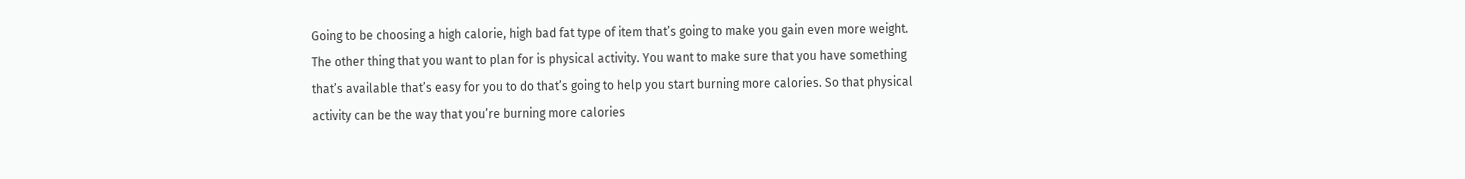Going to be choosing a high calorie, high bad fat type of item that’s going to make you gain even more weight. The other thing that you want to plan for is physical activity. You want to make sure that you have something that’s available that’s easy for you to do that’s going to help you start burning more calories. So that physical activity can be the way that you’re burning more calories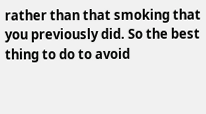rather than that smoking that you previously did. So the best thing to do to avoid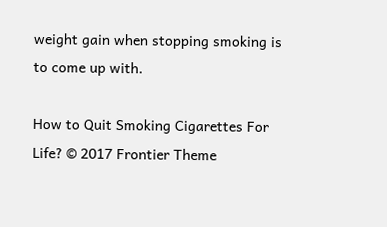weight gain when stopping smoking is to come up with.

How to Quit Smoking Cigarettes For Life? © 2017 Frontier Theme